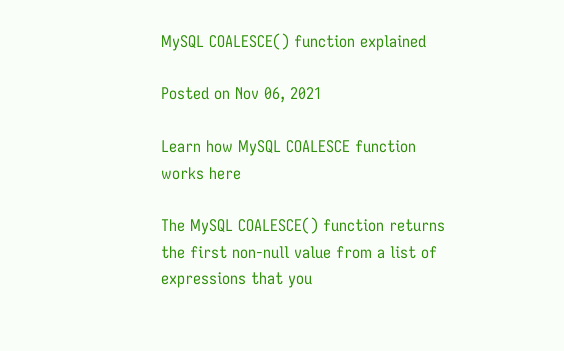MySQL COALESCE() function explained

Posted on Nov 06, 2021

Learn how MySQL COALESCE function works here

The MySQL COALESCE() function returns the first non-null value from a list of expressions that you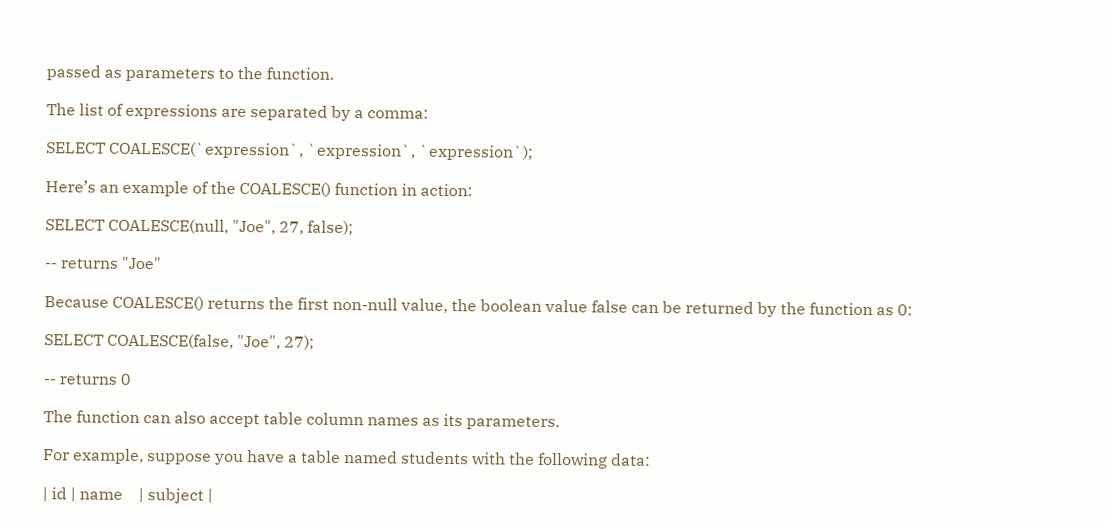passed as parameters to the function.

The list of expressions are separated by a comma:

SELECT COALESCE(`expression`, `expression`, `expression`);

Here’s an example of the COALESCE() function in action:

SELECT COALESCE(null, "Joe", 27, false);

-- returns "Joe"

Because COALESCE() returns the first non-null value, the boolean value false can be returned by the function as 0:

SELECT COALESCE(false, "Joe", 27);

-- returns 0

The function can also accept table column names as its parameters.

For example, suppose you have a table named students with the following data:

| id | name    | subject |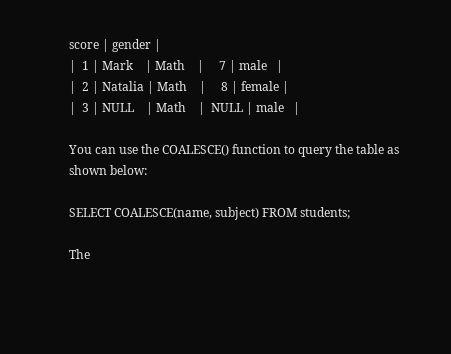score | gender |
|  1 | Mark    | Math    |     7 | male   |
|  2 | Natalia | Math    |     8 | female |
|  3 | NULL    | Math    |  NULL | male   |

You can use the COALESCE() function to query the table as shown below:

SELECT COALESCE(name, subject) FROM students;

The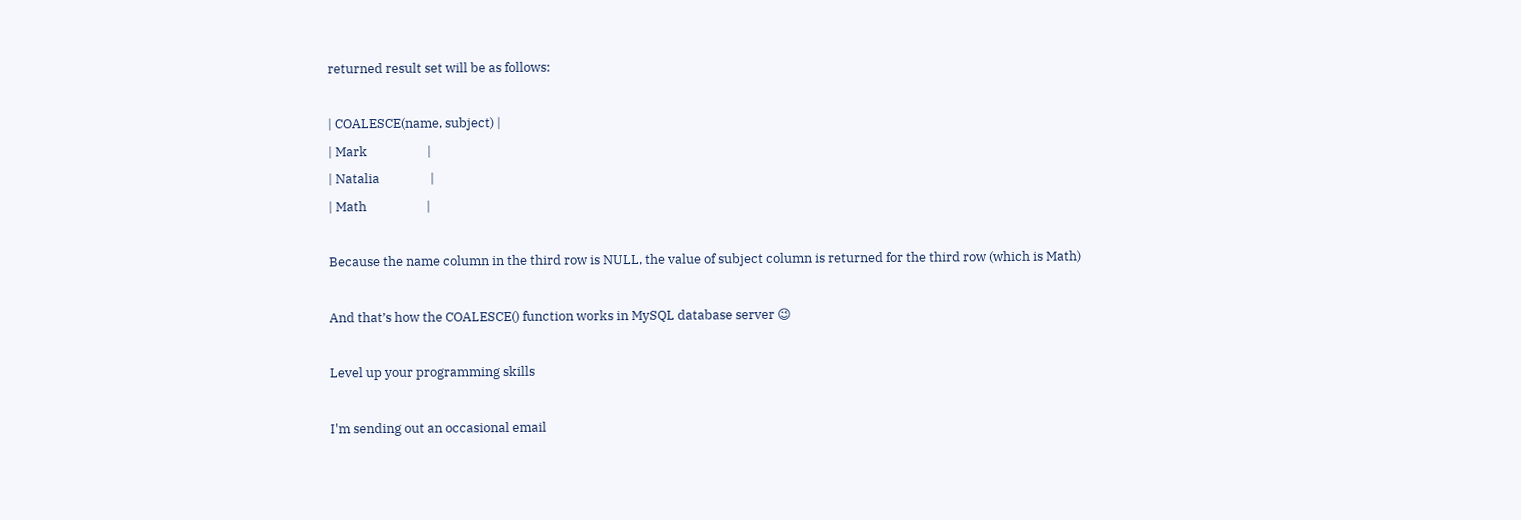returned result set will be as follows:

| COALESCE(name, subject) |
| Mark                    |
| Natalia                 |
| Math                    |

Because the name column in the third row is NULL, the value of subject column is returned for the third row (which is Math)

And that’s how the COALESCE() function works in MySQL database server 😉

Level up your programming skills

I'm sending out an occasional email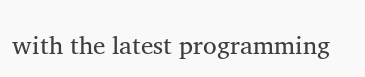with the latest programming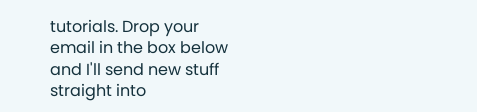tutorials. Drop your email in the box below and I'll send new stuff straight into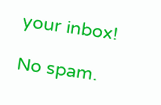your inbox!

No spam.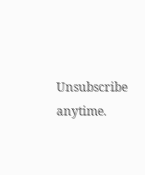Unsubscribe anytime.